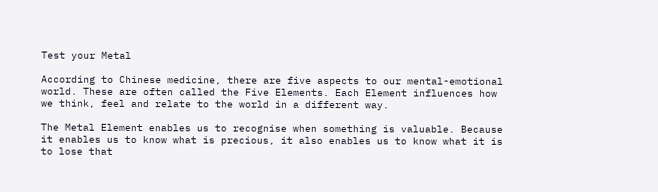Test your Metal

According to Chinese medicine, there are five aspects to our mental-emotional world. These are often called the Five Elements. Each Element influences how we think, feel and relate to the world in a different way.

The Metal Element enables us to recognise when something is valuable. Because it enables us to know what is precious, it also enables us to know what it is to lose that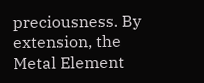preciousness. By extension, the Metal Element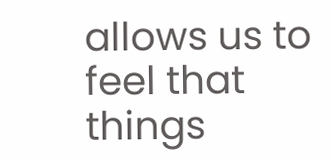allows us to feel that things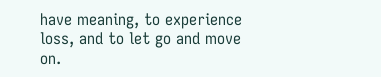have meaning, to experience loss, and to let go and move on.